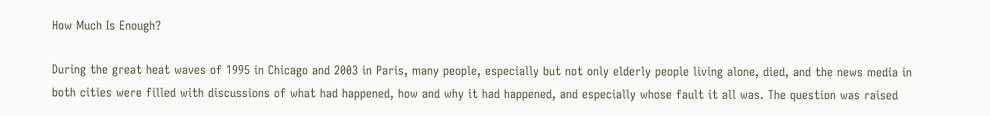How Much Is Enough?

During the great heat waves of 1995 in Chicago and 2003 in Paris, many people, especially but not only elderly people living alone, died, and the news media in both cities were filled with discussions of what had happened, how and why it had happened, and especially whose fault it all was. The question was raised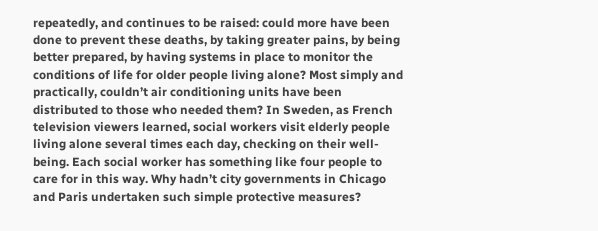repeatedly, and continues to be raised: could more have been done to prevent these deaths, by taking greater pains, by being better prepared, by having systems in place to monitor the conditions of life for older people living alone? Most simply and practically, couldn’t air conditioning units have been distributed to those who needed them? In Sweden, as French television viewers learned, social workers visit elderly people living alone several times each day, checking on their well-being. Each social worker has something like four people to care for in this way. Why hadn’t city governments in Chicago and Paris undertaken such simple protective measures?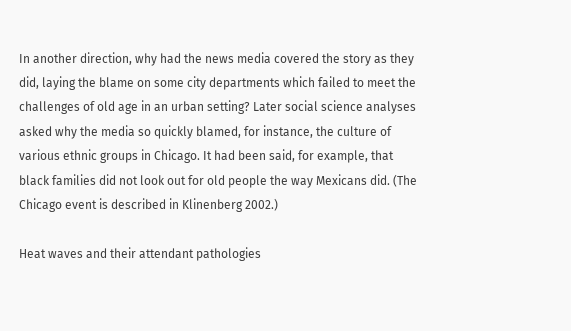In another direction, why had the news media covered the story as they did, laying the blame on some city departments which failed to meet the challenges of old age in an urban setting? Later social science analyses asked why the media so quickly blamed, for instance, the culture of various ethnic groups in Chicago. It had been said, for example, that black families did not look out for old people the way Mexicans did. (The Chicago event is described in Klinenberg 2002.)

Heat waves and their attendant pathologies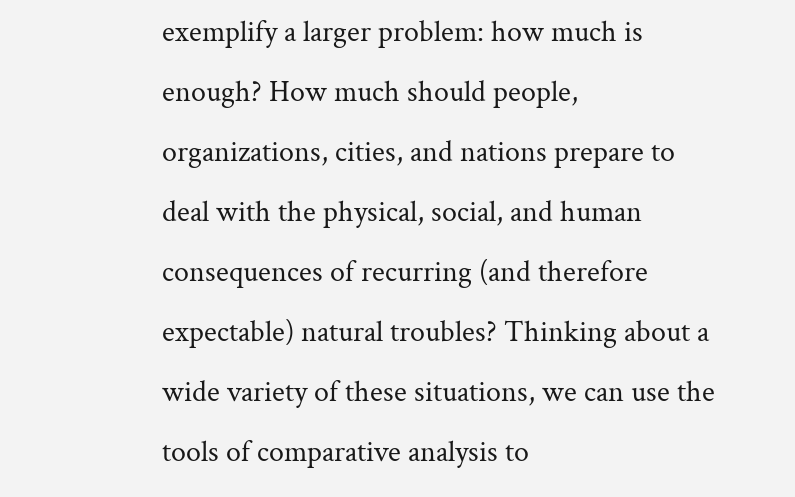exemplify a larger problem: how much is enough? How much should people, organizations, cities, and nations prepare to deal with the physical, social, and human consequences of recurring (and therefore expectable) natural troubles? Thinking about a wide variety of these situations, we can use the tools of comparative analysis to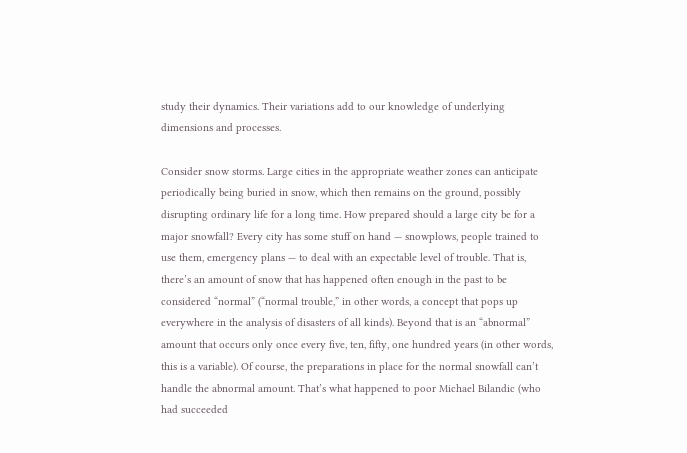study their dynamics. Their variations add to our knowledge of underlying dimensions and processes.

Consider snow storms. Large cities in the appropriate weather zones can anticipate periodically being buried in snow, which then remains on the ground, possibly disrupting ordinary life for a long time. How prepared should a large city be for a major snowfall? Every city has some stuff on hand — snowplows, people trained to use them, emergency plans — to deal with an expectable level of trouble. That is, there’s an amount of snow that has happened often enough in the past to be considered “normal” (“normal trouble,” in other words, a concept that pops up everywhere in the analysis of disasters of all kinds). Beyond that is an “abnormal” amount that occurs only once every five, ten, fifty, one hundred years (in other words, this is a variable). Of course, the preparations in place for the normal snowfall can’t handle the abnormal amount. That’s what happened to poor Michael Bilandic (who had succeeded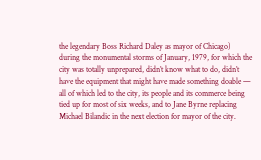the legendary Boss Richard Daley as mayor of Chicago) during the monumental storms of January, 1979, for which the city was totally unprepared, didn’t know what to do, didn’t have the equipment that might have made something doable — all of which led to the city, its people and its commerce being tied up for most of six weeks, and to Jane Byrne replacing Michael Bilandic in the next election for mayor of the city.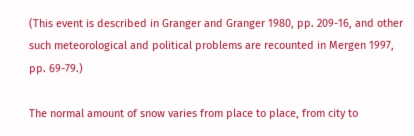(This event is described in Granger and Granger 1980, pp. 209-16, and other such meteorological and political problems are recounted in Mergen 1997, pp. 69-79.)

The normal amount of snow varies from place to place, from city to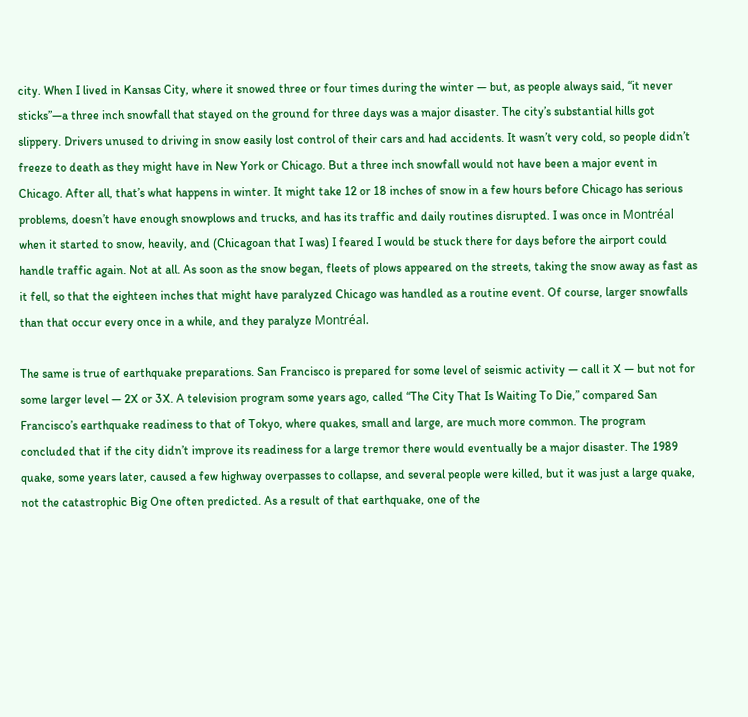city. When I lived in Kansas City, where it snowed three or four times during the winter — but, as people always said, “it never sticks”—a three inch snowfall that stayed on the ground for three days was a major disaster. The city’s substantial hills got slippery. Drivers unused to driving in snow easily lost control of their cars and had accidents. It wasn’t very cold, so people didn’t freeze to death as they might have in New York or Chicago. But a three inch snowfall would not have been a major event in Chicago. After all, that’s what happens in winter. It might take 12 or 18 inches of snow in a few hours before Chicago has serious problems, doesn’t have enough snowplows and trucks, and has its traffic and daily routines disrupted. I was once in Montréal when it started to snow, heavily, and (Chicagoan that I was) I feared I would be stuck there for days before the airport could handle traffic again. Not at all. As soon as the snow began, fleets of plows appeared on the streets, taking the snow away as fast as it fell, so that the eighteen inches that might have paralyzed Chicago was handled as a routine event. Of course, larger snowfalls than that occur every once in a while, and they paralyze Montréal.

The same is true of earthquake preparations. San Francisco is prepared for some level of seismic activity — call it X — but not for some larger level — 2X or 3X. A television program some years ago, called “The City That Is Waiting To Die,” compared San Francisco’s earthquake readiness to that of Tokyo, where quakes, small and large, are much more common. The program concluded that if the city didn’t improve its readiness for a large tremor there would eventually be a major disaster. The 1989 quake, some years later, caused a few highway overpasses to collapse, and several people were killed, but it was just a large quake, not the catastrophic Big One often predicted. As a result of that earthquake, one of the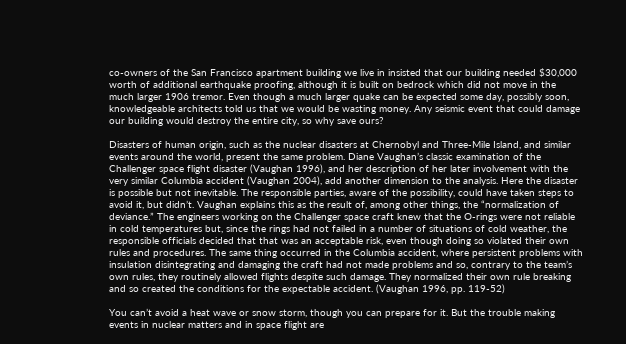co-owners of the San Francisco apartment building we live in insisted that our building needed $30,000 worth of additional earthquake proofing, although it is built on bedrock which did not move in the much larger 1906 tremor. Even though a much larger quake can be expected some day, possibly soon, knowledgeable architects told us that we would be wasting money. Any seismic event that could damage our building would destroy the entire city, so why save ours?

Disasters of human origin, such as the nuclear disasters at Chernobyl and Three-Mile Island, and similar events around the world, present the same problem. Diane Vaughan’s classic examination of the Challenger space flight disaster (Vaughan 1996), and her description of her later involvement with the very similar Columbia accident (Vaughan 2004), add another dimension to the analysis. Here the disaster is possible but not inevitable. The responsible parties, aware of the possibility, could have taken steps to avoid it, but didn’t. Vaughan explains this as the result of, among other things, the “normalization of deviance.” The engineers working on the Challenger space craft knew that the O-rings were not reliable in cold temperatures but, since the rings had not failed in a number of situations of cold weather, the responsible officials decided that that was an acceptable risk, even though doing so violated their own rules and procedures. The same thing occurred in the Columbia accident, where persistent problems with insulation disintegrating and damaging the craft had not made problems and so, contrary to the team’s own rules, they routinely allowed flights despite such damage. They normalized their own rule breaking and so created the conditions for the expectable accident. (Vaughan 1996, pp. 119-52)

You can’t avoid a heat wave or snow storm, though you can prepare for it. But the trouble making events in nuclear matters and in space flight are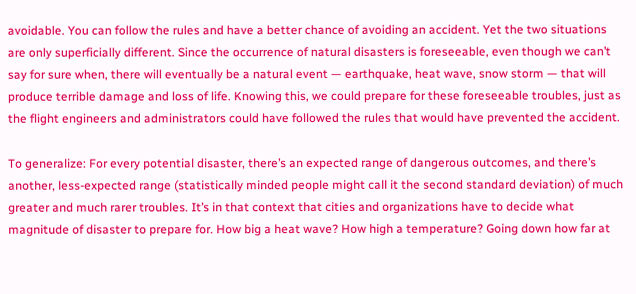avoidable. You can follow the rules and have a better chance of avoiding an accident. Yet the two situations are only superficially different. Since the occurrence of natural disasters is foreseeable, even though we can’t say for sure when, there will eventually be a natural event — earthquake, heat wave, snow storm — that will produce terrible damage and loss of life. Knowing this, we could prepare for these foreseeable troubles, just as the flight engineers and administrators could have followed the rules that would have prevented the accident.

To generalize: For every potential disaster, there’s an expected range of dangerous outcomes, and there’s another, less-expected range (statistically minded people might call it the second standard deviation) of much greater and much rarer troubles. It’s in that context that cities and organizations have to decide what magnitude of disaster to prepare for. How big a heat wave? How high a temperature? Going down how far at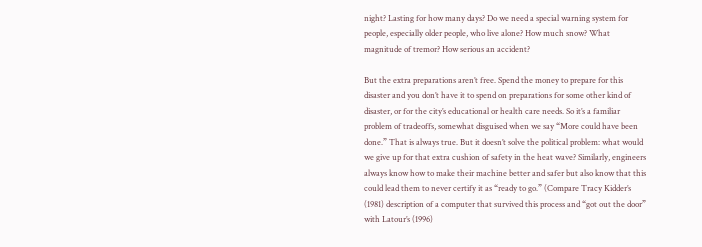night? Lasting for how many days? Do we need a special warning system for people, especially older people, who live alone? How much snow? What magnitude of tremor? How serious an accident?

But the extra preparations aren’t free. Spend the money to prepare for this disaster and you don’t have it to spend on preparations for some other kind of disaster, or for the city’s educational or health care needs. So it’s a familiar problem of tradeoffs, somewhat disguised when we say “More could have been done.” That is always true. But it doesn’t solve the political problem: what would we give up for that extra cushion of safety in the heat wave? Similarly, engineers always know how to make their machine better and safer but also know that this could lead them to never certify it as “ready to go.” (Compare Tracy Kidder’s (1981) description of a computer that survived this process and “got out the door” with Latour’s (1996)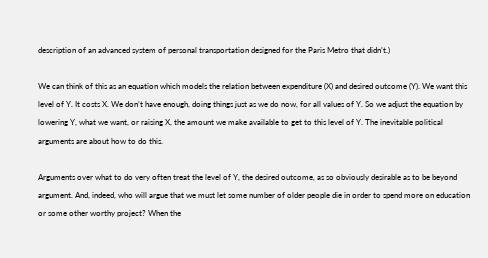description of an advanced system of personal transportation designed for the Paris Metro that didn’t.)

We can think of this as an equation which models the relation between expenditure (X) and desired outcome (Y). We want this level of Y. It costs X. We don’t have enough, doing things just as we do now, for all values of Y. So we adjust the equation by lowering Y, what we want, or raising X, the amount we make available to get to this level of Y. The inevitable political arguments are about how to do this.

Arguments over what to do very often treat the level of Y, the desired outcome, as so obviously desirable as to be beyond argument. And, indeed, who will argue that we must let some number of older people die in order to spend more on education or some other worthy project? When the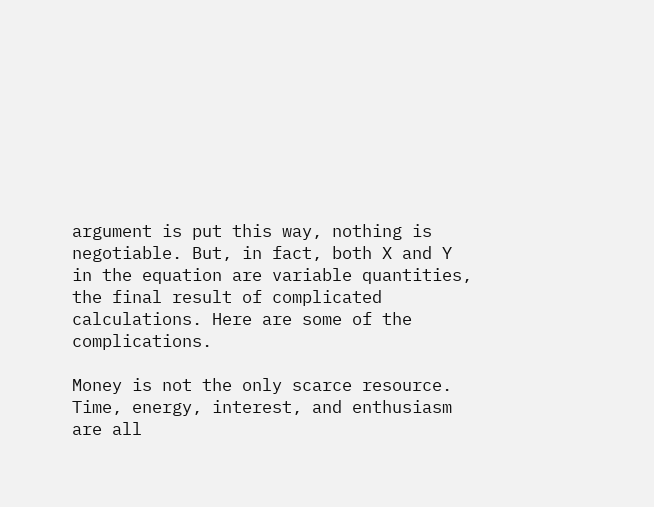argument is put this way, nothing is negotiable. But, in fact, both X and Y in the equation are variable quantities, the final result of complicated calculations. Here are some of the complications.

Money is not the only scarce resource. Time, energy, interest, and enthusiasm are all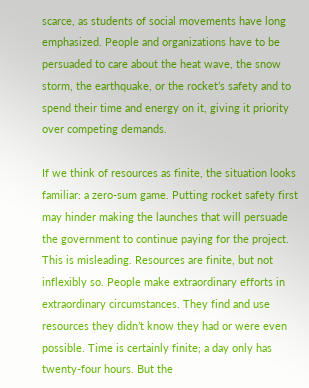scarce, as students of social movements have long emphasized. People and organizations have to be persuaded to care about the heat wave, the snow storm, the earthquake, or the rocket’s safety and to spend their time and energy on it, giving it priority over competing demands.

If we think of resources as finite, the situation looks familiar: a zero-sum game. Putting rocket safety first may hinder making the launches that will persuade the government to continue paying for the project. This is misleading. Resources are finite, but not inflexibly so. People make extraordinary efforts in extraordinary circumstances. They find and use resources they didn’t know they had or were even possible. Time is certainly finite; a day only has twenty-four hours. But the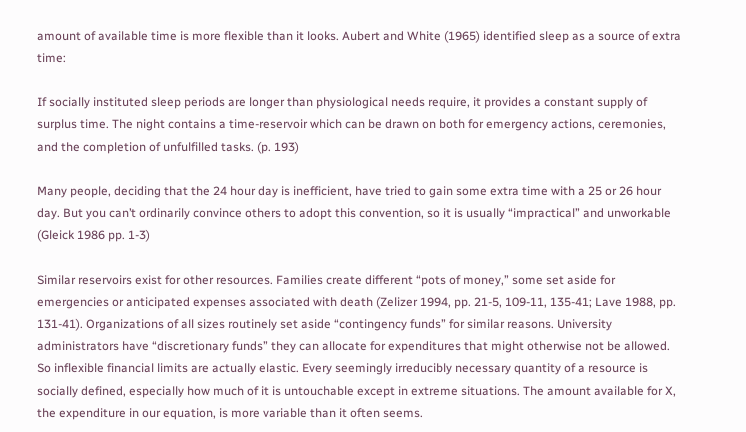amount of available time is more flexible than it looks. Aubert and White (1965) identified sleep as a source of extra time:

If socially instituted sleep periods are longer than physiological needs require, it provides a constant supply of surplus time. The night contains a time-reservoir which can be drawn on both for emergency actions, ceremonies, and the completion of unfulfilled tasks. (p. 193)

Many people, deciding that the 24 hour day is inefficient, have tried to gain some extra time with a 25 or 26 hour day. But you can’t ordinarily convince others to adopt this convention, so it is usually “impractical” and unworkable (Gleick 1986 pp. 1-3)

Similar reservoirs exist for other resources. Families create different “pots of money,” some set aside for emergencies or anticipated expenses associated with death (Zelizer 1994, pp. 21-5, 109-11, 135-41; Lave 1988, pp. 131-41). Organizations of all sizes routinely set aside “contingency funds” for similar reasons. University administrators have “discretionary funds” they can allocate for expenditures that might otherwise not be allowed. So inflexible financial limits are actually elastic. Every seemingly irreducibly necessary quantity of a resource is socially defined, especially how much of it is untouchable except in extreme situations. The amount available for X, the expenditure in our equation, is more variable than it often seems.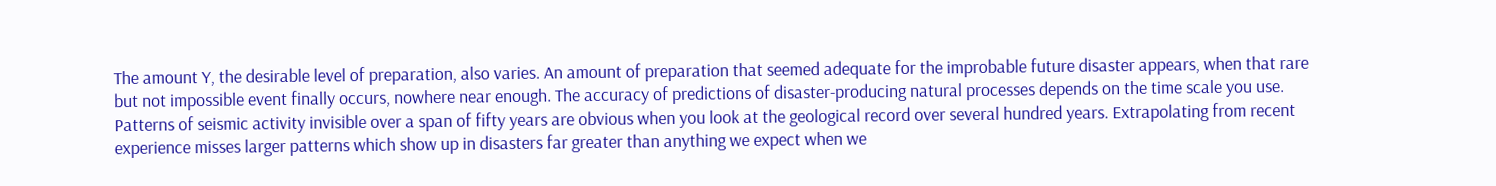The amount Y, the desirable level of preparation, also varies. An amount of preparation that seemed adequate for the improbable future disaster appears, when that rare but not impossible event finally occurs, nowhere near enough. The accuracy of predictions of disaster-producing natural processes depends on the time scale you use. Patterns of seismic activity invisible over a span of fifty years are obvious when you look at the geological record over several hundred years. Extrapolating from recent experience misses larger patterns which show up in disasters far greater than anything we expect when we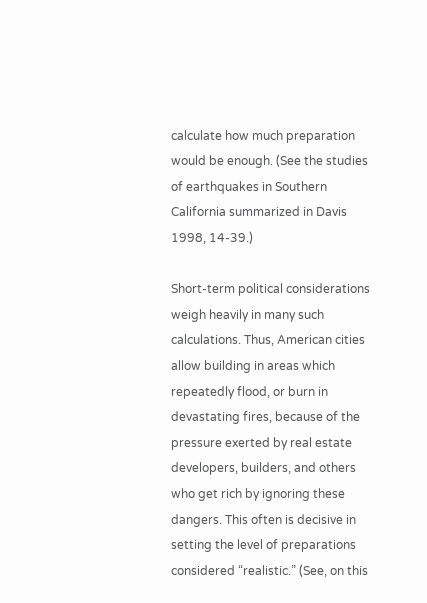calculate how much preparation would be enough. (See the studies of earthquakes in Southern California summarized in Davis 1998, 14-39.)

Short-term political considerations weigh heavily in many such calculations. Thus, American cities allow building in areas which repeatedly flood, or burn in devastating fires, because of the pressure exerted by real estate developers, builders, and others who get rich by ignoring these dangers. This often is decisive in setting the level of preparations considered “realistic.” (See, on this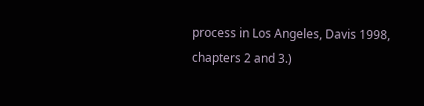process in Los Angeles, Davis 1998, chapters 2 and 3.)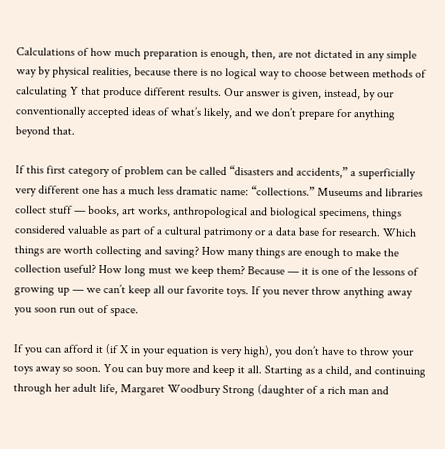Calculations of how much preparation is enough, then, are not dictated in any simple way by physical realities, because there is no logical way to choose between methods of calculating Y that produce different results. Our answer is given, instead, by our conventionally accepted ideas of what’s likely, and we don’t prepare for anything beyond that.

If this first category of problem can be called “disasters and accidents,” a superficially very different one has a much less dramatic name: “collections.” Museums and libraries collect stuff — books, art works, anthropological and biological specimens, things considered valuable as part of a cultural patrimony or a data base for research. Which things are worth collecting and saving? How many things are enough to make the collection useful? How long must we keep them? Because — it is one of the lessons of growing up — we can’t keep all our favorite toys. If you never throw anything away you soon run out of space.

If you can afford it (if X in your equation is very high), you don’t have to throw your toys away so soon. You can buy more and keep it all. Starting as a child, and continuing through her adult life, Margaret Woodbury Strong (daughter of a rich man and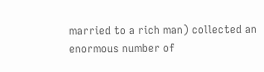married to a rich man) collected an enormous number of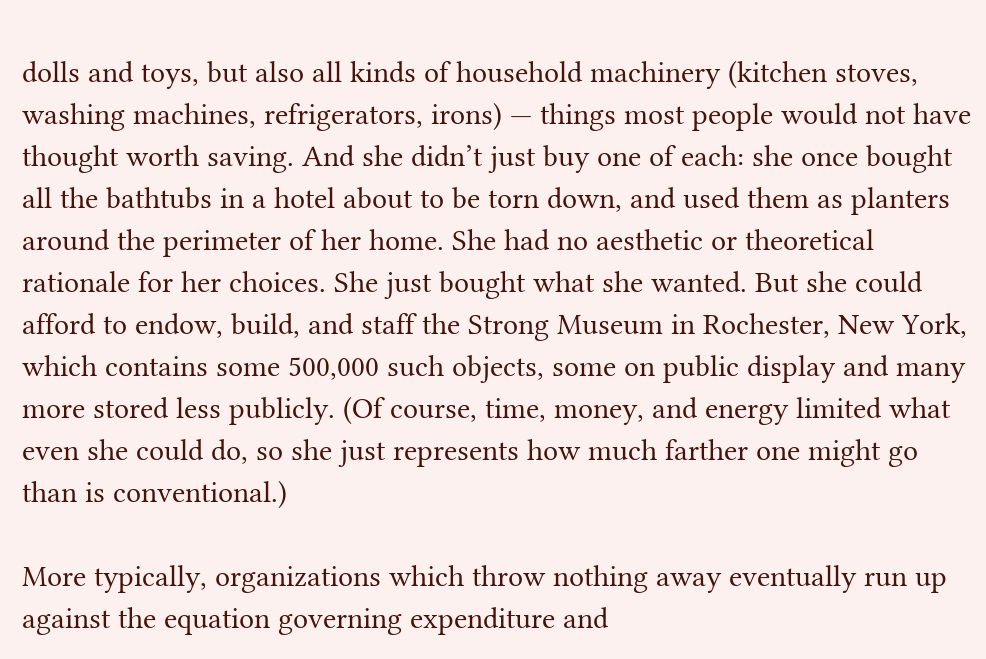dolls and toys, but also all kinds of household machinery (kitchen stoves, washing machines, refrigerators, irons) — things most people would not have thought worth saving. And she didn’t just buy one of each: she once bought all the bathtubs in a hotel about to be torn down, and used them as planters around the perimeter of her home. She had no aesthetic or theoretical rationale for her choices. She just bought what she wanted. But she could afford to endow, build, and staff the Strong Museum in Rochester, New York, which contains some 500,000 such objects, some on public display and many more stored less publicly. (Of course, time, money, and energy limited what even she could do, so she just represents how much farther one might go than is conventional.)

More typically, organizations which throw nothing away eventually run up against the equation governing expenditure and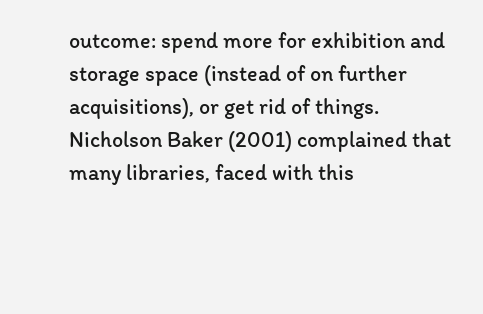outcome: spend more for exhibition and storage space (instead of on further acquisitions), or get rid of things. Nicholson Baker (2001) complained that many libraries, faced with this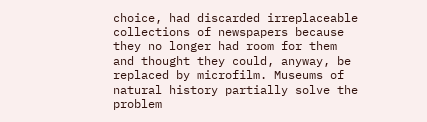choice, had discarded irreplaceable collections of newspapers because they no longer had room for them and thought they could, anyway, be replaced by microfilm. Museums of natural history partially solve the problem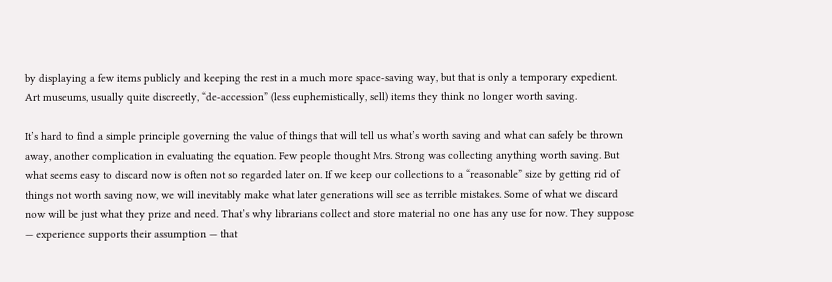by displaying a few items publicly and keeping the rest in a much more space-saving way, but that is only a temporary expedient. Art museums, usually quite discreetly, “de-accession” (less euphemistically, sell) items they think no longer worth saving.

It’s hard to find a simple principle governing the value of things that will tell us what’s worth saving and what can safely be thrown away, another complication in evaluating the equation. Few people thought Mrs. Strong was collecting anything worth saving. But what seems easy to discard now is often not so regarded later on. If we keep our collections to a “reasonable” size by getting rid of things not worth saving now, we will inevitably make what later generations will see as terrible mistakes. Some of what we discard now will be just what they prize and need. That’s why librarians collect and store material no one has any use for now. They suppose — experience supports their assumption — that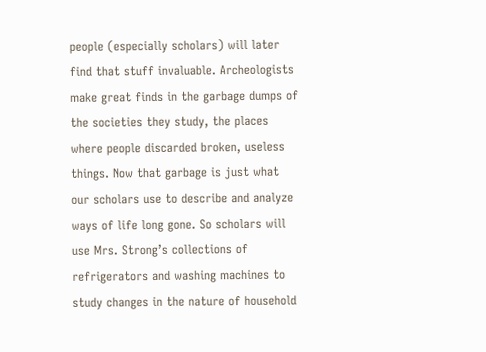people (especially scholars) will later find that stuff invaluable. Archeologists make great finds in the garbage dumps of the societies they study, the places where people discarded broken, useless things. Now that garbage is just what our scholars use to describe and analyze ways of life long gone. So scholars will use Mrs. Strong’s collections of refrigerators and washing machines to study changes in the nature of household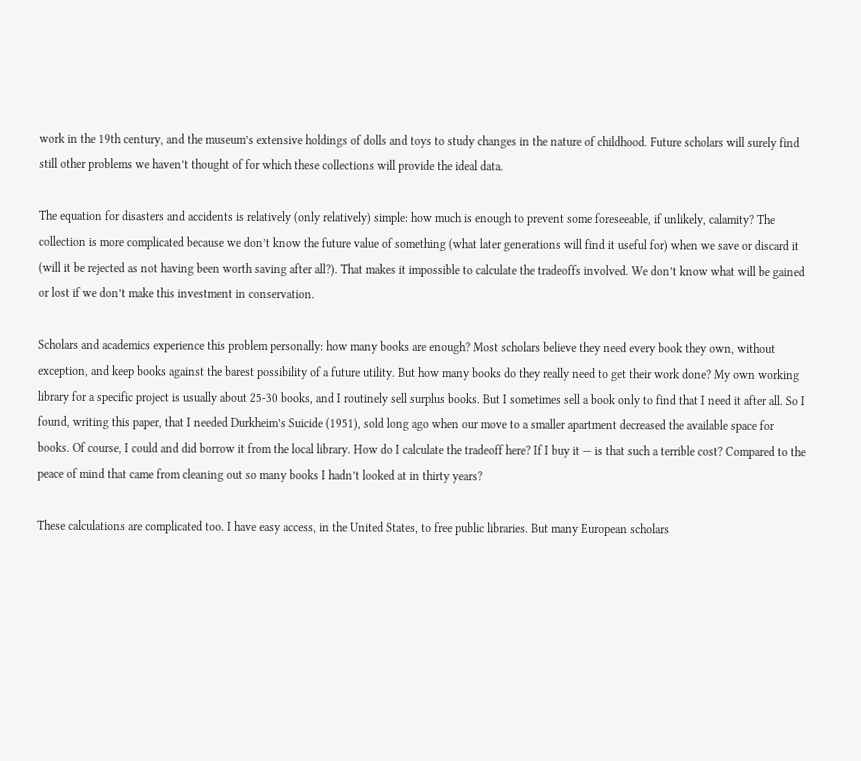work in the 19th century, and the museum’s extensive holdings of dolls and toys to study changes in the nature of childhood. Future scholars will surely find still other problems we haven’t thought of for which these collections will provide the ideal data.

The equation for disasters and accidents is relatively (only relatively) simple: how much is enough to prevent some foreseeable, if unlikely, calamity? The collection is more complicated because we don’t know the future value of something (what later generations will find it useful for) when we save or discard it (will it be rejected as not having been worth saving after all?). That makes it impossible to calculate the tradeoffs involved. We don’t know what will be gained or lost if we don’t make this investment in conservation.

Scholars and academics experience this problem personally: how many books are enough? Most scholars believe they need every book they own, without exception, and keep books against the barest possibility of a future utility. But how many books do they really need to get their work done? My own working library for a specific project is usually about 25-30 books, and I routinely sell surplus books. But I sometimes sell a book only to find that I need it after all. So I found, writing this paper, that I needed Durkheim’s Suicide (1951), sold long ago when our move to a smaller apartment decreased the available space for books. Of course, I could and did borrow it from the local library. How do I calculate the tradeoff here? If I buy it — is that such a terrible cost? Compared to the peace of mind that came from cleaning out so many books I hadn’t looked at in thirty years?

These calculations are complicated too. I have easy access, in the United States, to free public libraries. But many European scholars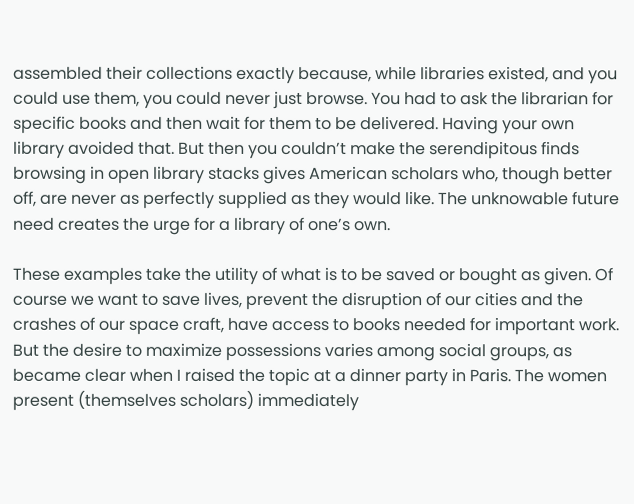assembled their collections exactly because, while libraries existed, and you could use them, you could never just browse. You had to ask the librarian for specific books and then wait for them to be delivered. Having your own library avoided that. But then you couldn’t make the serendipitous finds browsing in open library stacks gives American scholars who, though better off, are never as perfectly supplied as they would like. The unknowable future need creates the urge for a library of one’s own.

These examples take the utility of what is to be saved or bought as given. Of course we want to save lives, prevent the disruption of our cities and the crashes of our space craft, have access to books needed for important work. But the desire to maximize possessions varies among social groups, as became clear when I raised the topic at a dinner party in Paris. The women present (themselves scholars) immediately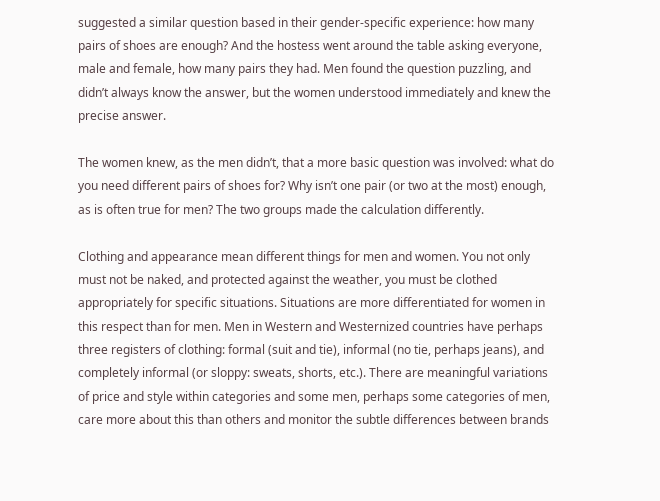suggested a similar question based in their gender-specific experience: how many pairs of shoes are enough? And the hostess went around the table asking everyone, male and female, how many pairs they had. Men found the question puzzling, and didn’t always know the answer, but the women understood immediately and knew the precise answer.

The women knew, as the men didn’t, that a more basic question was involved: what do you need different pairs of shoes for? Why isn’t one pair (or two at the most) enough, as is often true for men? The two groups made the calculation differently.

Clothing and appearance mean different things for men and women. You not only must not be naked, and protected against the weather, you must be clothed appropriately for specific situations. Situations are more differentiated for women in this respect than for men. Men in Western and Westernized countries have perhaps three registers of clothing: formal (suit and tie), informal (no tie, perhaps jeans), and completely informal (or sloppy: sweats, shorts, etc.). There are meaningful variations of price and style within categories and some men, perhaps some categories of men, care more about this than others and monitor the subtle differences between brands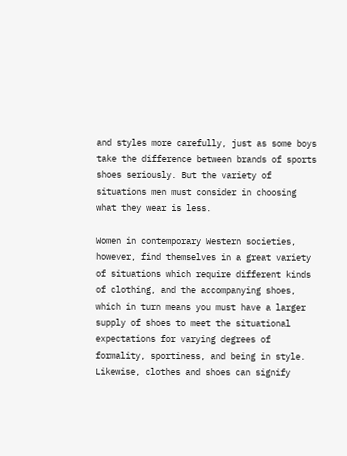and styles more carefully, just as some boys take the difference between brands of sports shoes seriously. But the variety of situations men must consider in choosing what they wear is less.

Women in contemporary Western societies, however, find themselves in a great variety of situations which require different kinds of clothing, and the accompanying shoes, which in turn means you must have a larger supply of shoes to meet the situational expectations for varying degrees of formality, sportiness, and being in style. Likewise, clothes and shoes can signify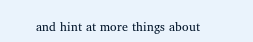and hint at more things about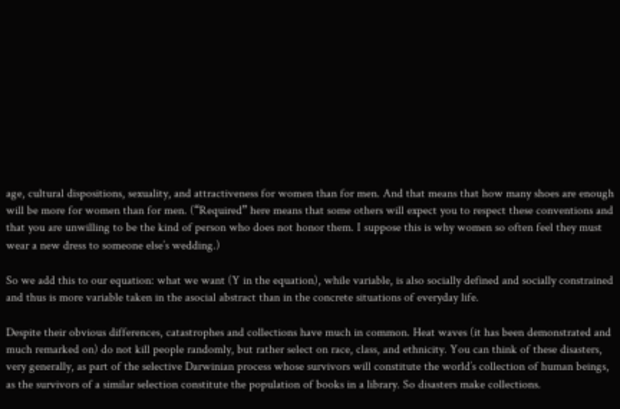age, cultural dispositions, sexuality, and attractiveness for women than for men. And that means that how many shoes are enough will be more for women than for men. (“Required” here means that some others will expect you to respect these conventions and that you are unwilling to be the kind of person who does not honor them. I suppose this is why women so often feel they must wear a new dress to someone else’s wedding.)

So we add this to our equation: what we want (Y in the equation), while variable, is also socially defined and socially constrained and thus is more variable taken in the asocial abstract than in the concrete situations of everyday life.

Despite their obvious differences, catastrophes and collections have much in common. Heat waves (it has been demonstrated and much remarked on) do not kill people randomly, but rather select on race, class, and ethnicity. You can think of these disasters, very generally, as part of the selective Darwinian process whose survivors will constitute the world’s collection of human beings, as the survivors of a similar selection constitute the population of books in a library. So disasters make collections.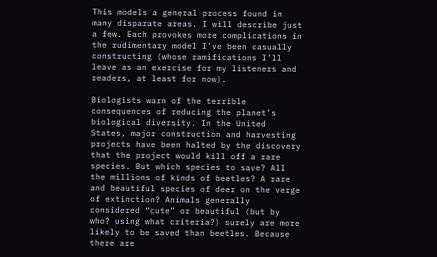This models a general process found in many disparate areas. I will describe just a few. Each provokes more complications in the rudimentary model I’ve been casually constructing (whose ramifications I’ll leave as an exercise for my listeners and readers, at least for now).

Biologists warn of the terrible consequences of reducing the planet’s biological diversity. In the United States, major construction and harvesting projects have been halted by the discovery that the project would kill off a rare species. But which species to save? All the millions of kinds of beetles? A rare and beautiful species of deer on the verge of extinction? Animals generally considered “cute” or beautiful (but by who? using what criteria?) surely are more likely to be saved than beetles. Because there are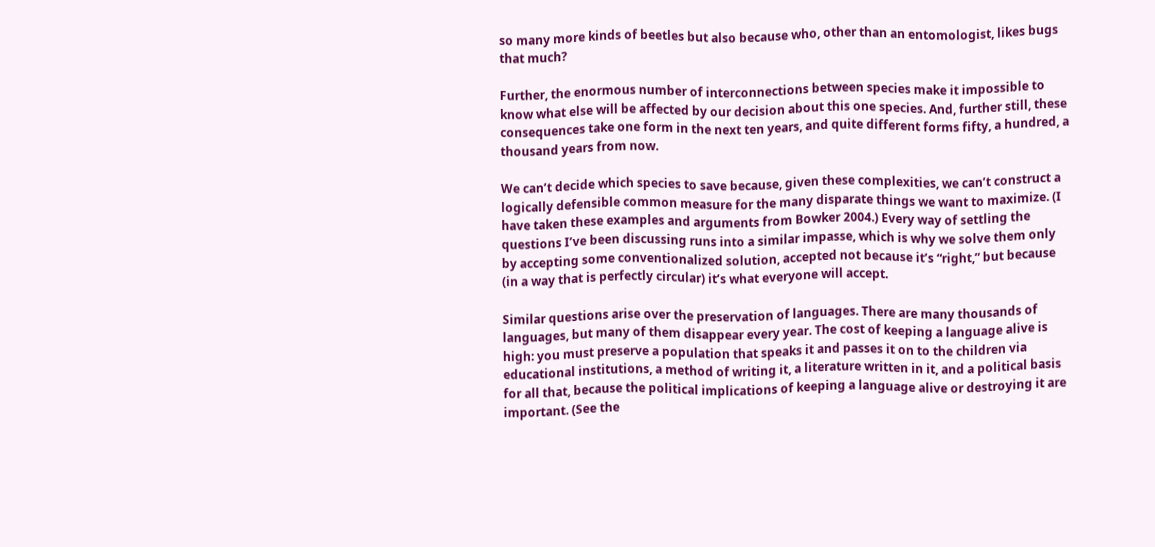so many more kinds of beetles but also because who, other than an entomologist, likes bugs that much?

Further, the enormous number of interconnections between species make it impossible to know what else will be affected by our decision about this one species. And, further still, these consequences take one form in the next ten years, and quite different forms fifty, a hundred, a thousand years from now.

We can’t decide which species to save because, given these complexities, we can’t construct a logically defensible common measure for the many disparate things we want to maximize. (I have taken these examples and arguments from Bowker 2004.) Every way of settling the questions I’ve been discussing runs into a similar impasse, which is why we solve them only by accepting some conventionalized solution, accepted not because it’s “right,” but because (in a way that is perfectly circular) it’s what everyone will accept.

Similar questions arise over the preservation of languages. There are many thousands of languages, but many of them disappear every year. The cost of keeping a language alive is high: you must preserve a population that speaks it and passes it on to the children via educational institutions, a method of writing it, a literature written in it, and a political basis for all that, because the political implications of keeping a language alive or destroying it are important. (See the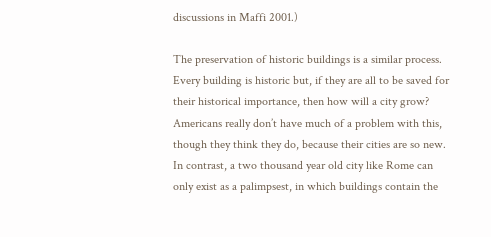discussions in Maffi 2001.)

The preservation of historic buildings is a similar process. Every building is historic but, if they are all to be saved for their historical importance, then how will a city grow? Americans really don’t have much of a problem with this, though they think they do, because their cities are so new. In contrast, a two thousand year old city like Rome can only exist as a palimpsest, in which buildings contain the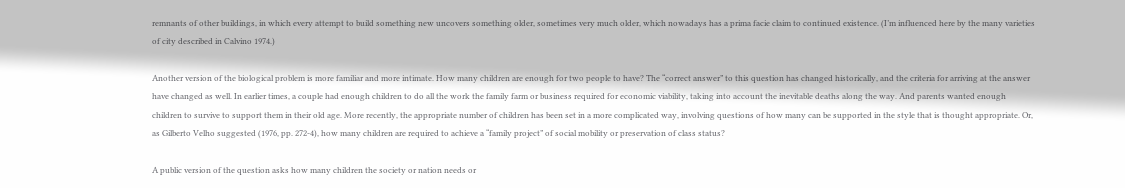remnants of other buildings, in which every attempt to build something new uncovers something older, sometimes very much older, which nowadays has a prima facie claim to continued existence. (I’m influenced here by the many varieties of city described in Calvino 1974.)

Another version of the biological problem is more familiar and more intimate. How many children are enough for two people to have? The “correct answer” to this question has changed historically, and the criteria for arriving at the answer have changed as well. In earlier times, a couple had enough children to do all the work the family farm or business required for economic viability, taking into account the inevitable deaths along the way. And parents wanted enough children to survive to support them in their old age. More recently, the appropriate number of children has been set in a more complicated way, involving questions of how many can be supported in the style that is thought appropriate. Or, as Gilberto Velho suggested (1976, pp. 272-4), how many children are required to achieve a “family project” of social mobility or preservation of class status?

A public version of the question asks how many children the society or nation needs or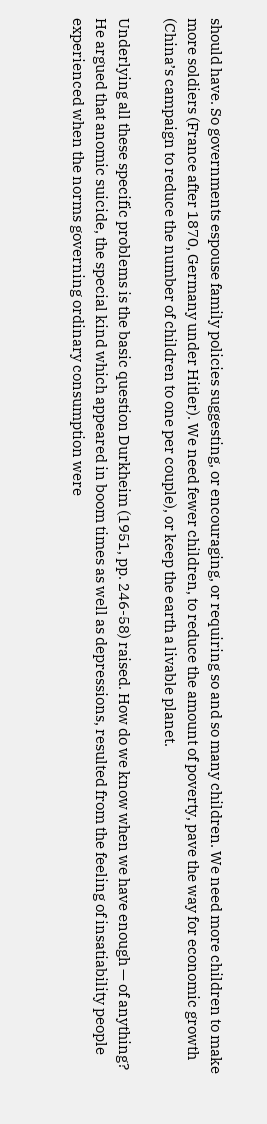should have. So governments espouse family policies suggesting, or encouraging, or requiring so and so many children. We need more children to make more soldiers (France after 1870, Germany under Hitler). We need fewer children, to reduce the amount of poverty, pave the way for economic growth (China’s campaign to reduce the number of children to one per couple), or keep the earth a livable planet.

Underlying all these specific problems is the basic question Durkheim (1951, pp. 246-58) raised. How do we know when we have enough — of anything? He argued that anomic suicide, the special kind which appeared in boom times as well as depressions, resulted from the feeling of insatiability people experienced when the norms governing ordinary consumption were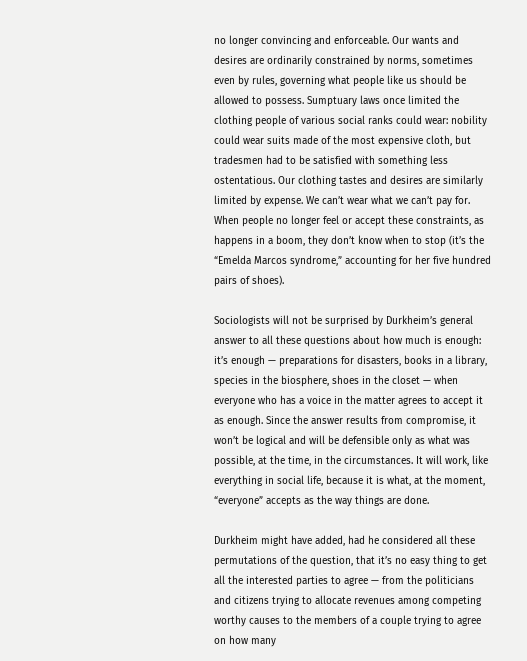no longer convincing and enforceable. Our wants and desires are ordinarily constrained by norms, sometimes even by rules, governing what people like us should be allowed to possess. Sumptuary laws once limited the clothing people of various social ranks could wear: nobility could wear suits made of the most expensive cloth, but tradesmen had to be satisfied with something less ostentatious. Our clothing tastes and desires are similarly limited by expense. We can’t wear what we can’t pay for. When people no longer feel or accept these constraints, as happens in a boom, they don’t know when to stop (it’s the “Emelda Marcos syndrome,” accounting for her five hundred pairs of shoes).

Sociologists will not be surprised by Durkheim’s general answer to all these questions about how much is enough: it’s enough — preparations for disasters, books in a library, species in the biosphere, shoes in the closet — when everyone who has a voice in the matter agrees to accept it as enough. Since the answer results from compromise, it won’t be logical and will be defensible only as what was possible, at the time, in the circumstances. It will work, like everything in social life, because it is what, at the moment, “everyone” accepts as the way things are done.

Durkheim might have added, had he considered all these permutations of the question, that it’s no easy thing to get all the interested parties to agree — from the politicians and citizens trying to allocate revenues among competing worthy causes to the members of a couple trying to agree on how many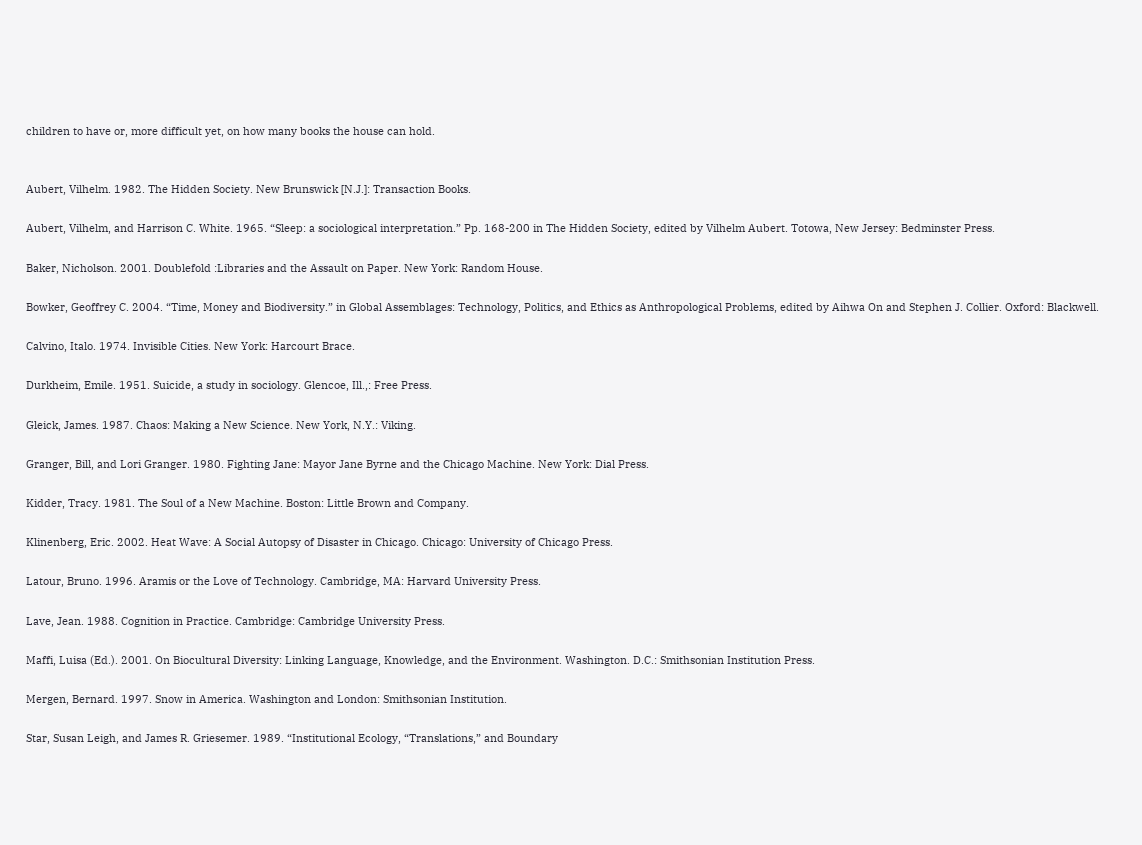children to have or, more difficult yet, on how many books the house can hold.


Aubert, Vilhelm. 1982. The Hidden Society. New Brunswick [N.J.]: Transaction Books.

Aubert, Vilhelm, and Harrison C. White. 1965. “Sleep: a sociological interpretation.” Pp. 168-200 in The Hidden Society, edited by Vilhelm Aubert. Totowa, New Jersey: Bedminster Press.

Baker, Nicholson. 2001. Doublefold :Libraries and the Assault on Paper. New York: Random House.

Bowker, Geoffrey C. 2004. “Time, Money and Biodiversity.” in Global Assemblages: Technology, Politics, and Ethics as Anthropological Problems, edited by Aihwa On and Stephen J. Collier. Oxford: Blackwell.

Calvino, Italo. 1974. Invisible Cities. New York: Harcourt Brace.

Durkheim, Emile. 1951. Suicide, a study in sociology. Glencoe, Ill.,: Free Press.

Gleick, James. 1987. Chaos: Making a New Science. New York, N.Y.: Viking.

Granger, Bill, and Lori Granger. 1980. Fighting Jane: Mayor Jane Byrne and the Chicago Machine. New York: Dial Press.

Kidder, Tracy. 1981. The Soul of a New Machine. Boston: Little Brown and Company.

Klinenberg, Eric. 2002. Heat Wave: A Social Autopsy of Disaster in Chicago. Chicago: University of Chicago Press.

Latour, Bruno. 1996. Aramis or the Love of Technology. Cambridge, MA: Harvard University Press.

Lave, Jean. 1988. Cognition in Practice. Cambridge: Cambridge University Press.

Maffi, Luisa (Ed.). 2001. On Biocultural Diversity: Linking Language, Knowledge, and the Environment. Washington. D.C.: Smithsonian Institution Press.

Mergen, Bernard. 1997. Snow in America. Washington and London: Smithsonian Institution.

Star, Susan Leigh, and James R. Griesemer. 1989. “Institutional Ecology, “Translations,” and Boundary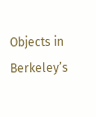Objects in Berkeley’s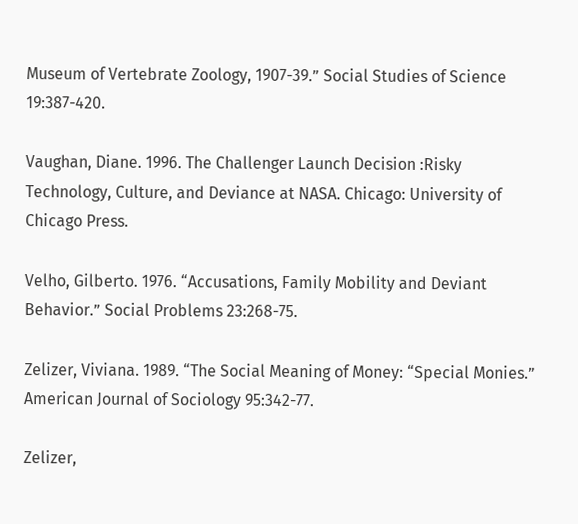Museum of Vertebrate Zoology, 1907-39.” Social Studies of Science 19:387-420.

Vaughan, Diane. 1996. The Challenger Launch Decision :Risky Technology, Culture, and Deviance at NASA. Chicago: University of Chicago Press.

Velho, Gilberto. 1976. “Accusations, Family Mobility and Deviant Behavior.” Social Problems 23:268-75.

Zelizer, Viviana. 1989. “The Social Meaning of Money: “Special Monies.” American Journal of Sociology 95:342-77.

Zelizer,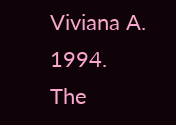Viviana A. 1994. The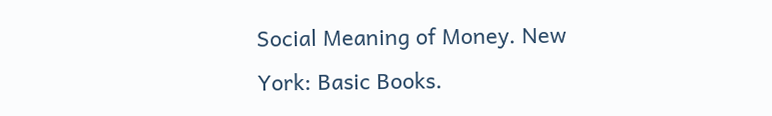Social Meaning of Money. New York: Basic Books.